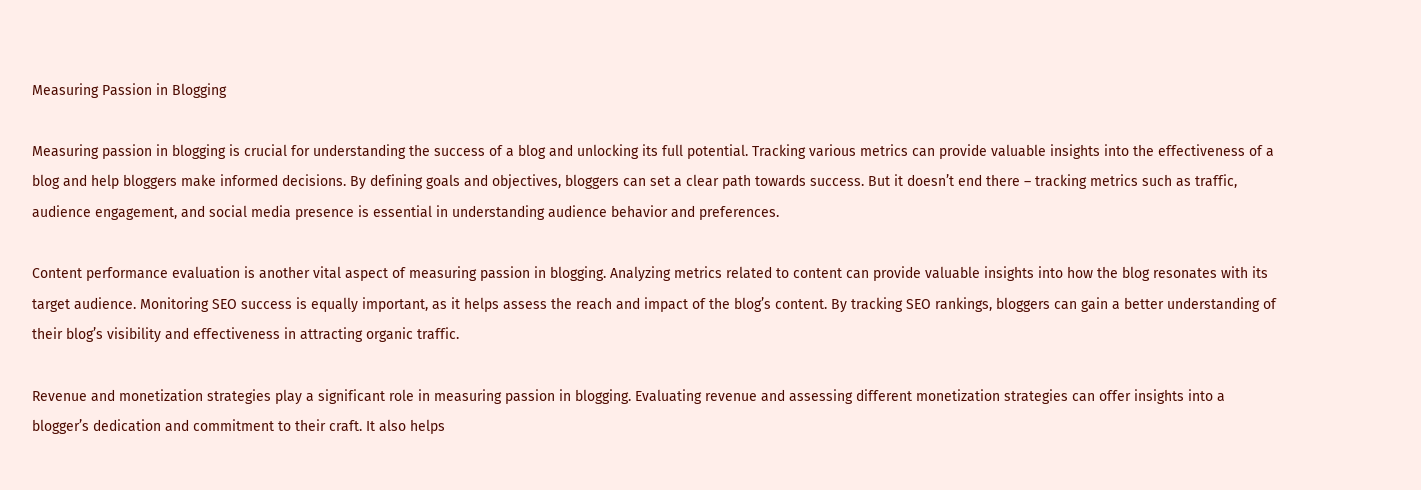Measuring Passion in Blogging

Measuring passion in blogging is crucial for understanding the success of a blog and unlocking its full potential. Tracking various metrics can provide valuable insights into the effectiveness of a blog and help bloggers make informed decisions. By defining goals and objectives, bloggers can set a clear path towards success. But it doesn’t end there – tracking metrics such as traffic, audience engagement, and social media presence is essential in understanding audience behavior and preferences.

Content performance evaluation is another vital aspect of measuring passion in blogging. Analyzing metrics related to content can provide valuable insights into how the blog resonates with its target audience. Monitoring SEO success is equally important, as it helps assess the reach and impact of the blog’s content. By tracking SEO rankings, bloggers can gain a better understanding of their blog’s visibility and effectiveness in attracting organic traffic.

Revenue and monetization strategies play a significant role in measuring passion in blogging. Evaluating revenue and assessing different monetization strategies can offer insights into a blogger’s dedication and commitment to their craft. It also helps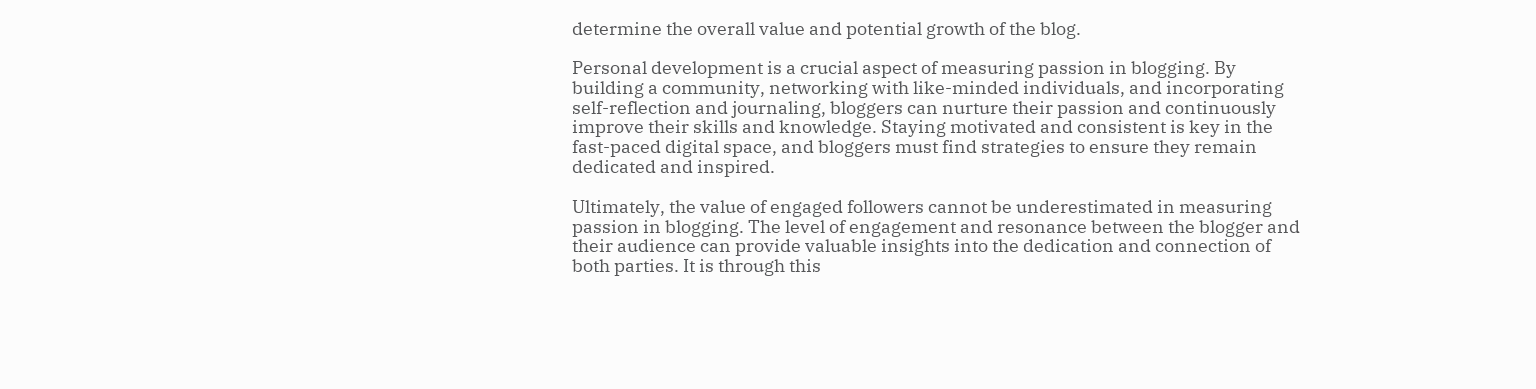determine the overall value and potential growth of the blog.

Personal development is a crucial aspect of measuring passion in blogging. By building a community, networking with like-minded individuals, and incorporating self-reflection and journaling, bloggers can nurture their passion and continuously improve their skills and knowledge. Staying motivated and consistent is key in the fast-paced digital space, and bloggers must find strategies to ensure they remain dedicated and inspired.

Ultimately, the value of engaged followers cannot be underestimated in measuring passion in blogging. The level of engagement and resonance between the blogger and their audience can provide valuable insights into the dedication and connection of both parties. It is through this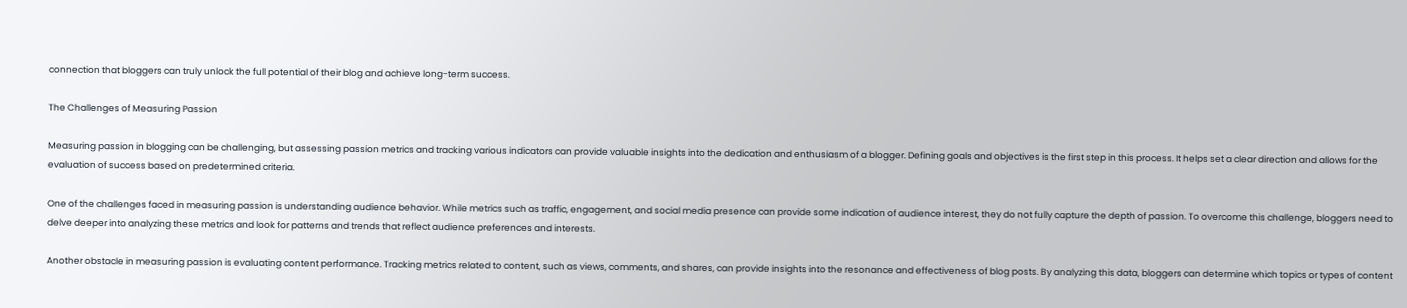connection that bloggers can truly unlock the full potential of their blog and achieve long-term success.

The Challenges of Measuring Passion

Measuring passion in blogging can be challenging, but assessing passion metrics and tracking various indicators can provide valuable insights into the dedication and enthusiasm of a blogger. Defining goals and objectives is the first step in this process. It helps set a clear direction and allows for the evaluation of success based on predetermined criteria.

One of the challenges faced in measuring passion is understanding audience behavior. While metrics such as traffic, engagement, and social media presence can provide some indication of audience interest, they do not fully capture the depth of passion. To overcome this challenge, bloggers need to delve deeper into analyzing these metrics and look for patterns and trends that reflect audience preferences and interests.

Another obstacle in measuring passion is evaluating content performance. Tracking metrics related to content, such as views, comments, and shares, can provide insights into the resonance and effectiveness of blog posts. By analyzing this data, bloggers can determine which topics or types of content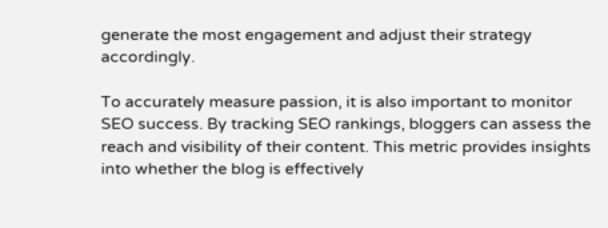generate the most engagement and adjust their strategy accordingly.

To accurately measure passion, it is also important to monitor SEO success. By tracking SEO rankings, bloggers can assess the reach and visibility of their content. This metric provides insights into whether the blog is effectively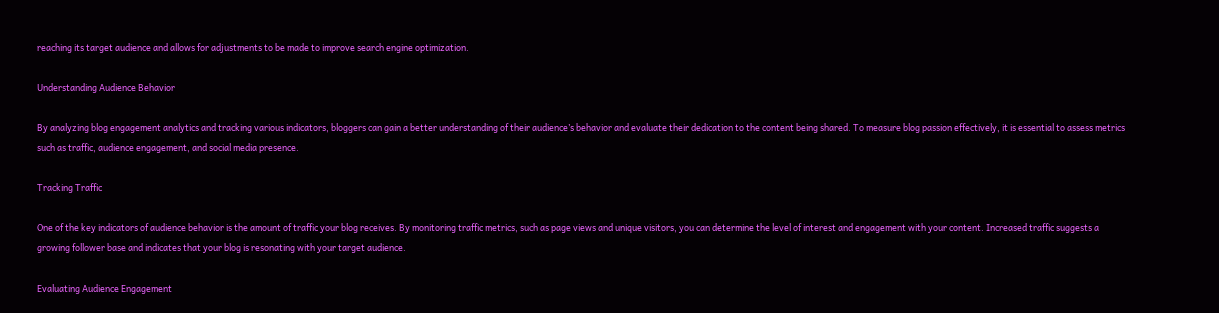reaching its target audience and allows for adjustments to be made to improve search engine optimization.

Understanding Audience Behavior

By analyzing blog engagement analytics and tracking various indicators, bloggers can gain a better understanding of their audience’s behavior and evaluate their dedication to the content being shared. To measure blog passion effectively, it is essential to assess metrics such as traffic, audience engagement, and social media presence.

Tracking Traffic

One of the key indicators of audience behavior is the amount of traffic your blog receives. By monitoring traffic metrics, such as page views and unique visitors, you can determine the level of interest and engagement with your content. Increased traffic suggests a growing follower base and indicates that your blog is resonating with your target audience.

Evaluating Audience Engagement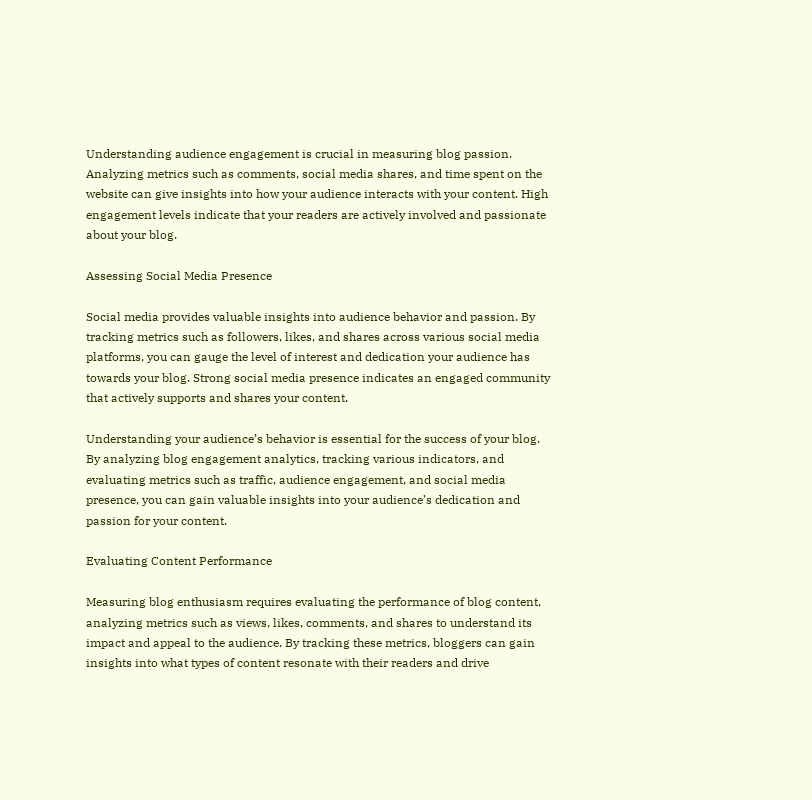Understanding audience engagement is crucial in measuring blog passion. Analyzing metrics such as comments, social media shares, and time spent on the website can give insights into how your audience interacts with your content. High engagement levels indicate that your readers are actively involved and passionate about your blog.

Assessing Social Media Presence

Social media provides valuable insights into audience behavior and passion. By tracking metrics such as followers, likes, and shares across various social media platforms, you can gauge the level of interest and dedication your audience has towards your blog. Strong social media presence indicates an engaged community that actively supports and shares your content.

Understanding your audience’s behavior is essential for the success of your blog. By analyzing blog engagement analytics, tracking various indicators, and evaluating metrics such as traffic, audience engagement, and social media presence, you can gain valuable insights into your audience’s dedication and passion for your content.

Evaluating Content Performance

Measuring blog enthusiasm requires evaluating the performance of blog content, analyzing metrics such as views, likes, comments, and shares to understand its impact and appeal to the audience. By tracking these metrics, bloggers can gain insights into what types of content resonate with their readers and drive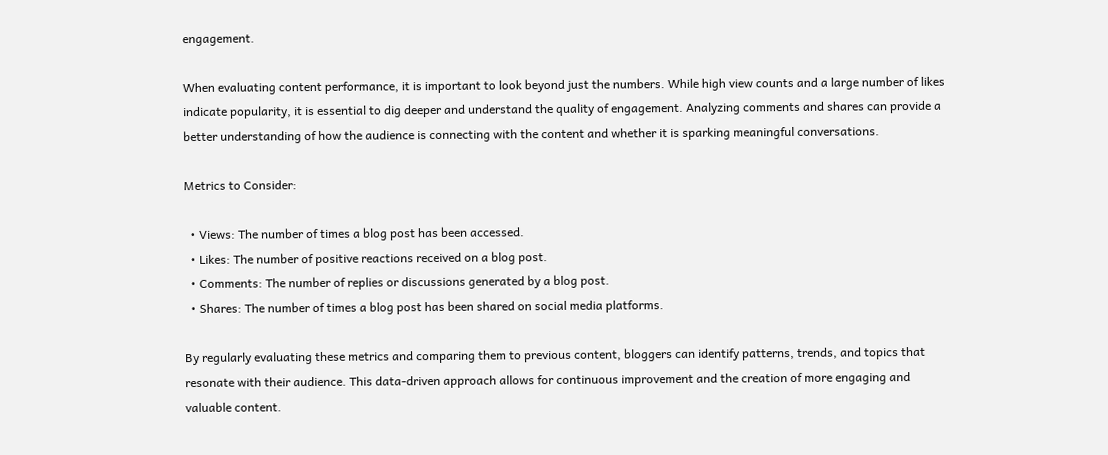engagement.

When evaluating content performance, it is important to look beyond just the numbers. While high view counts and a large number of likes indicate popularity, it is essential to dig deeper and understand the quality of engagement. Analyzing comments and shares can provide a better understanding of how the audience is connecting with the content and whether it is sparking meaningful conversations.

Metrics to Consider:

  • Views: The number of times a blog post has been accessed.
  • Likes: The number of positive reactions received on a blog post.
  • Comments: The number of replies or discussions generated by a blog post.
  • Shares: The number of times a blog post has been shared on social media platforms.

By regularly evaluating these metrics and comparing them to previous content, bloggers can identify patterns, trends, and topics that resonate with their audience. This data-driven approach allows for continuous improvement and the creation of more engaging and valuable content.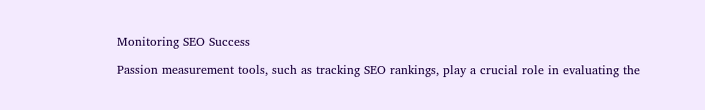Monitoring SEO Success

Passion measurement tools, such as tracking SEO rankings, play a crucial role in evaluating the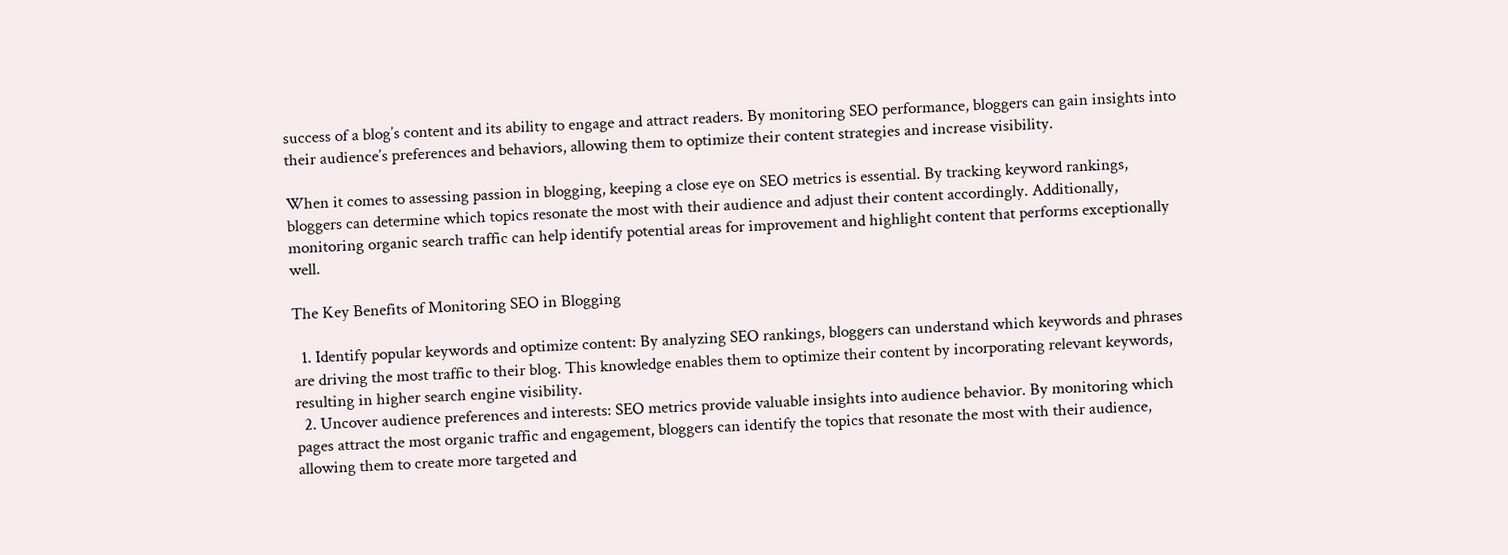success of a blog’s content and its ability to engage and attract readers. By monitoring SEO performance, bloggers can gain insights into their audience’s preferences and behaviors, allowing them to optimize their content strategies and increase visibility.

When it comes to assessing passion in blogging, keeping a close eye on SEO metrics is essential. By tracking keyword rankings, bloggers can determine which topics resonate the most with their audience and adjust their content accordingly. Additionally, monitoring organic search traffic can help identify potential areas for improvement and highlight content that performs exceptionally well.

The Key Benefits of Monitoring SEO in Blogging

  1. Identify popular keywords and optimize content: By analyzing SEO rankings, bloggers can understand which keywords and phrases are driving the most traffic to their blog. This knowledge enables them to optimize their content by incorporating relevant keywords, resulting in higher search engine visibility.
  2. Uncover audience preferences and interests: SEO metrics provide valuable insights into audience behavior. By monitoring which pages attract the most organic traffic and engagement, bloggers can identify the topics that resonate the most with their audience, allowing them to create more targeted and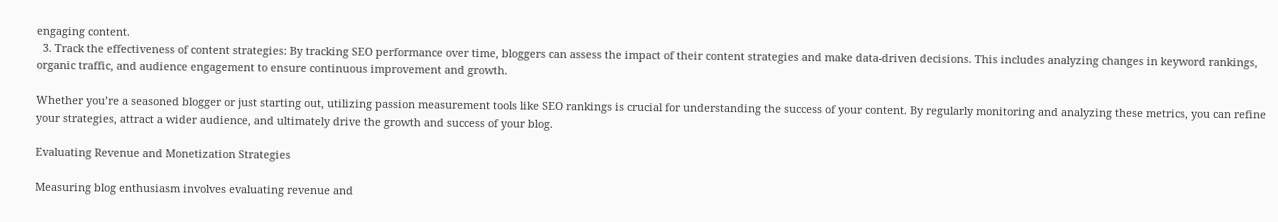engaging content.
  3. Track the effectiveness of content strategies: By tracking SEO performance over time, bloggers can assess the impact of their content strategies and make data-driven decisions. This includes analyzing changes in keyword rankings, organic traffic, and audience engagement to ensure continuous improvement and growth.

Whether you’re a seasoned blogger or just starting out, utilizing passion measurement tools like SEO rankings is crucial for understanding the success of your content. By regularly monitoring and analyzing these metrics, you can refine your strategies, attract a wider audience, and ultimately drive the growth and success of your blog.

Evaluating Revenue and Monetization Strategies

Measuring blog enthusiasm involves evaluating revenue and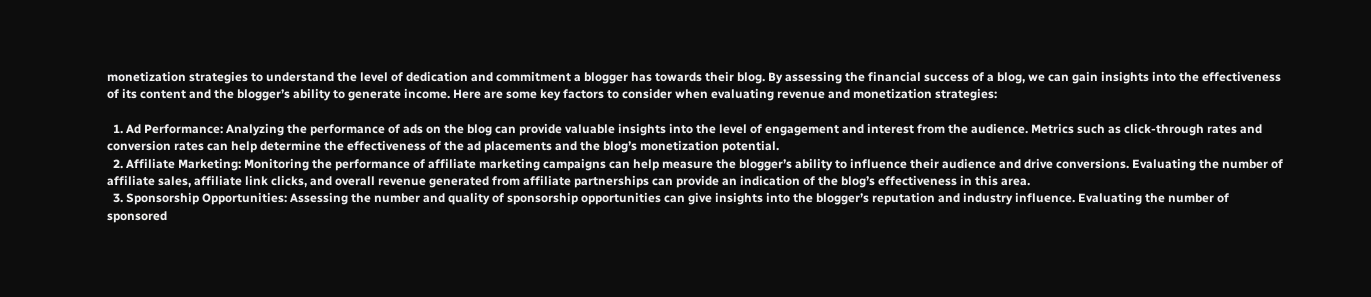monetization strategies to understand the level of dedication and commitment a blogger has towards their blog. By assessing the financial success of a blog, we can gain insights into the effectiveness of its content and the blogger’s ability to generate income. Here are some key factors to consider when evaluating revenue and monetization strategies:

  1. Ad Performance: Analyzing the performance of ads on the blog can provide valuable insights into the level of engagement and interest from the audience. Metrics such as click-through rates and conversion rates can help determine the effectiveness of the ad placements and the blog’s monetization potential.
  2. Affiliate Marketing: Monitoring the performance of affiliate marketing campaigns can help measure the blogger’s ability to influence their audience and drive conversions. Evaluating the number of affiliate sales, affiliate link clicks, and overall revenue generated from affiliate partnerships can provide an indication of the blog’s effectiveness in this area.
  3. Sponsorship Opportunities: Assessing the number and quality of sponsorship opportunities can give insights into the blogger’s reputation and industry influence. Evaluating the number of sponsored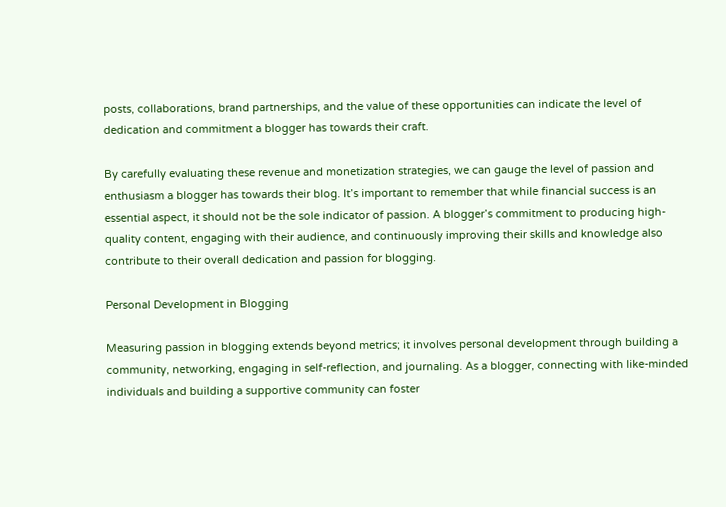posts, collaborations, brand partnerships, and the value of these opportunities can indicate the level of dedication and commitment a blogger has towards their craft.

By carefully evaluating these revenue and monetization strategies, we can gauge the level of passion and enthusiasm a blogger has towards their blog. It’s important to remember that while financial success is an essential aspect, it should not be the sole indicator of passion. A blogger’s commitment to producing high-quality content, engaging with their audience, and continuously improving their skills and knowledge also contribute to their overall dedication and passion for blogging.

Personal Development in Blogging

Measuring passion in blogging extends beyond metrics; it involves personal development through building a community, networking, engaging in self-reflection, and journaling. As a blogger, connecting with like-minded individuals and building a supportive community can foster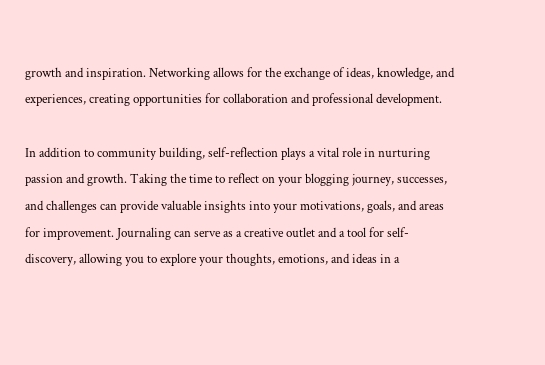growth and inspiration. Networking allows for the exchange of ideas, knowledge, and experiences, creating opportunities for collaboration and professional development.

In addition to community building, self-reflection plays a vital role in nurturing passion and growth. Taking the time to reflect on your blogging journey, successes, and challenges can provide valuable insights into your motivations, goals, and areas for improvement. Journaling can serve as a creative outlet and a tool for self-discovery, allowing you to explore your thoughts, emotions, and ideas in a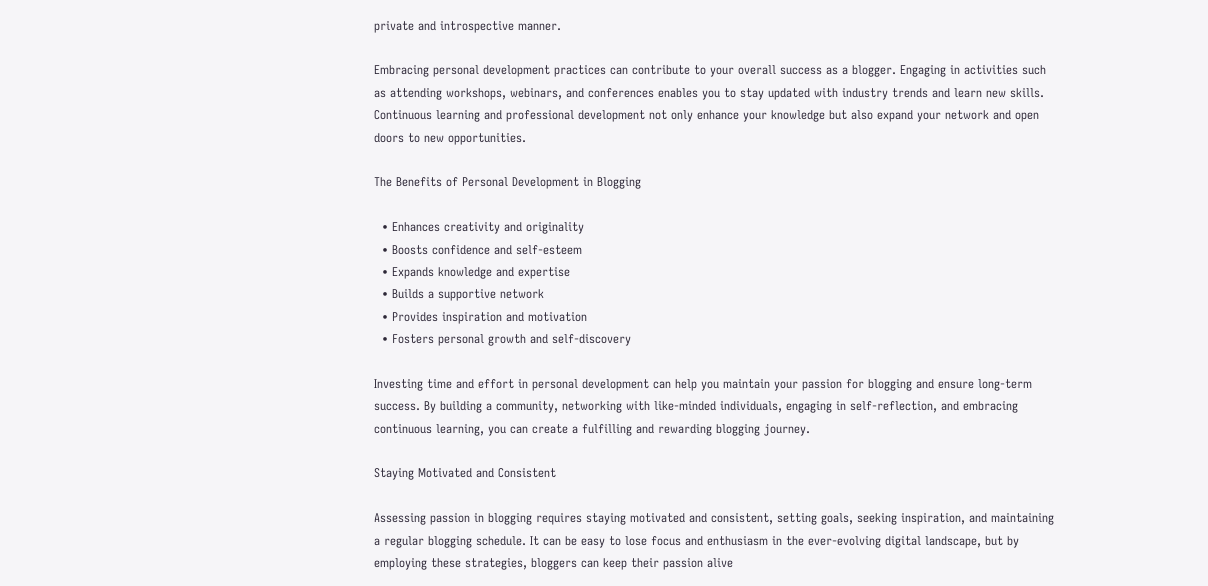private and introspective manner.

Embracing personal development practices can contribute to your overall success as a blogger. Engaging in activities such as attending workshops, webinars, and conferences enables you to stay updated with industry trends and learn new skills. Continuous learning and professional development not only enhance your knowledge but also expand your network and open doors to new opportunities.

The Benefits of Personal Development in Blogging

  • Enhances creativity and originality
  • Boosts confidence and self-esteem
  • Expands knowledge and expertise
  • Builds a supportive network
  • Provides inspiration and motivation
  • Fosters personal growth and self-discovery

Investing time and effort in personal development can help you maintain your passion for blogging and ensure long-term success. By building a community, networking with like-minded individuals, engaging in self-reflection, and embracing continuous learning, you can create a fulfilling and rewarding blogging journey.

Staying Motivated and Consistent

Assessing passion in blogging requires staying motivated and consistent, setting goals, seeking inspiration, and maintaining a regular blogging schedule. It can be easy to lose focus and enthusiasm in the ever-evolving digital landscape, but by employing these strategies, bloggers can keep their passion alive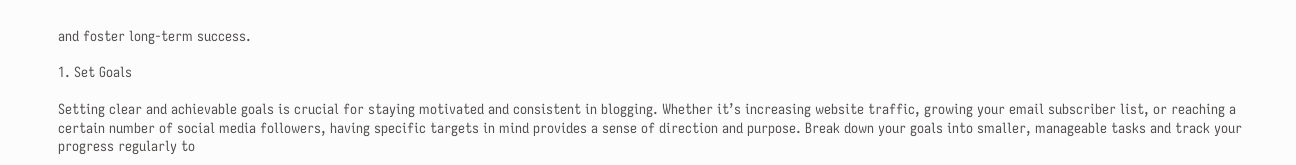and foster long-term success.

1. Set Goals

Setting clear and achievable goals is crucial for staying motivated and consistent in blogging. Whether it’s increasing website traffic, growing your email subscriber list, or reaching a certain number of social media followers, having specific targets in mind provides a sense of direction and purpose. Break down your goals into smaller, manageable tasks and track your progress regularly to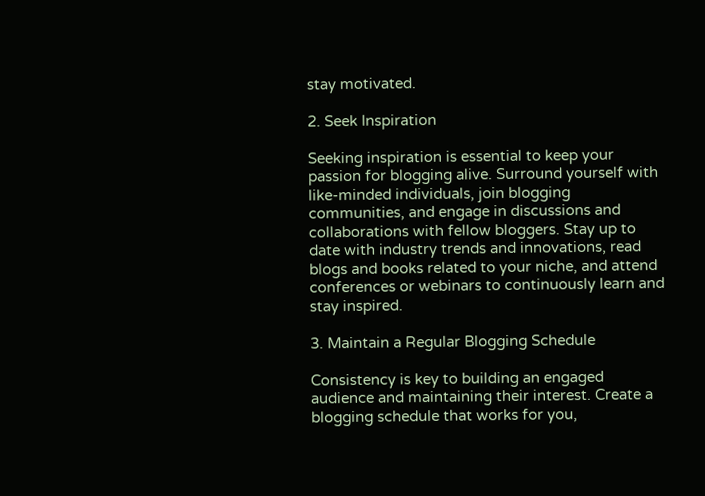stay motivated.

2. Seek Inspiration

Seeking inspiration is essential to keep your passion for blogging alive. Surround yourself with like-minded individuals, join blogging communities, and engage in discussions and collaborations with fellow bloggers. Stay up to date with industry trends and innovations, read blogs and books related to your niche, and attend conferences or webinars to continuously learn and stay inspired.

3. Maintain a Regular Blogging Schedule

Consistency is key to building an engaged audience and maintaining their interest. Create a blogging schedule that works for you,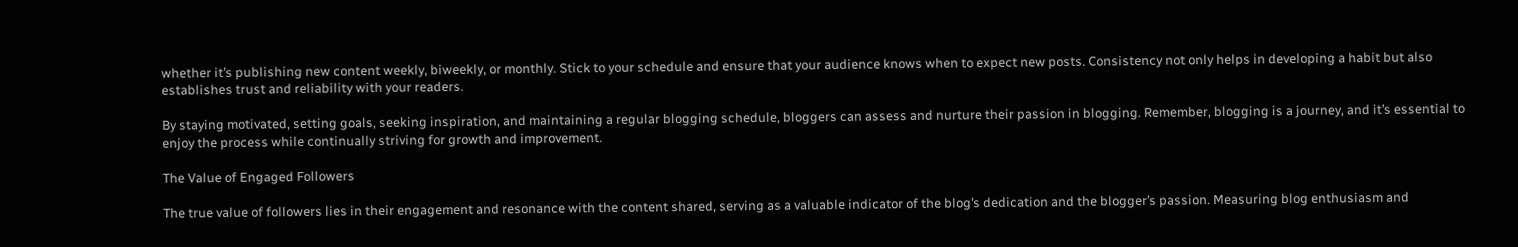whether it’s publishing new content weekly, biweekly, or monthly. Stick to your schedule and ensure that your audience knows when to expect new posts. Consistency not only helps in developing a habit but also establishes trust and reliability with your readers.

By staying motivated, setting goals, seeking inspiration, and maintaining a regular blogging schedule, bloggers can assess and nurture their passion in blogging. Remember, blogging is a journey, and it’s essential to enjoy the process while continually striving for growth and improvement.

The Value of Engaged Followers

The true value of followers lies in their engagement and resonance with the content shared, serving as a valuable indicator of the blog’s dedication and the blogger’s passion. Measuring blog enthusiasm and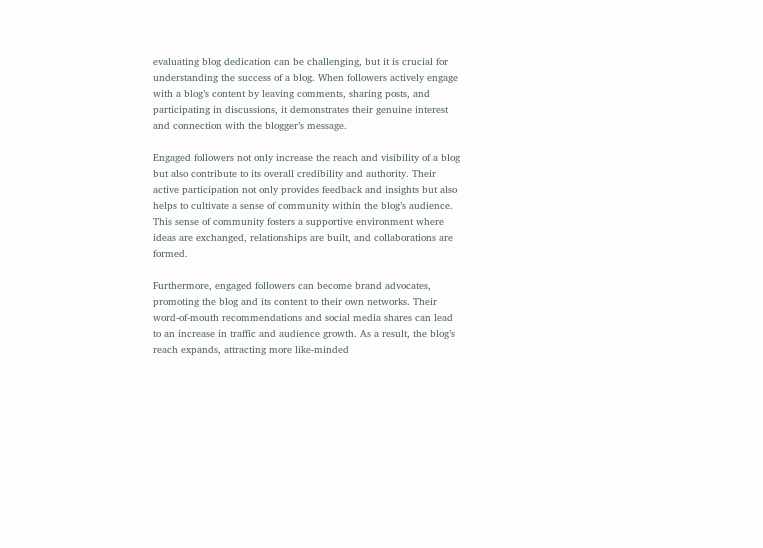evaluating blog dedication can be challenging, but it is crucial for understanding the success of a blog. When followers actively engage with a blog’s content by leaving comments, sharing posts, and participating in discussions, it demonstrates their genuine interest and connection with the blogger’s message.

Engaged followers not only increase the reach and visibility of a blog but also contribute to its overall credibility and authority. Their active participation not only provides feedback and insights but also helps to cultivate a sense of community within the blog’s audience. This sense of community fosters a supportive environment where ideas are exchanged, relationships are built, and collaborations are formed.

Furthermore, engaged followers can become brand advocates, promoting the blog and its content to their own networks. Their word-of-mouth recommendations and social media shares can lead to an increase in traffic and audience growth. As a result, the blog’s reach expands, attracting more like-minded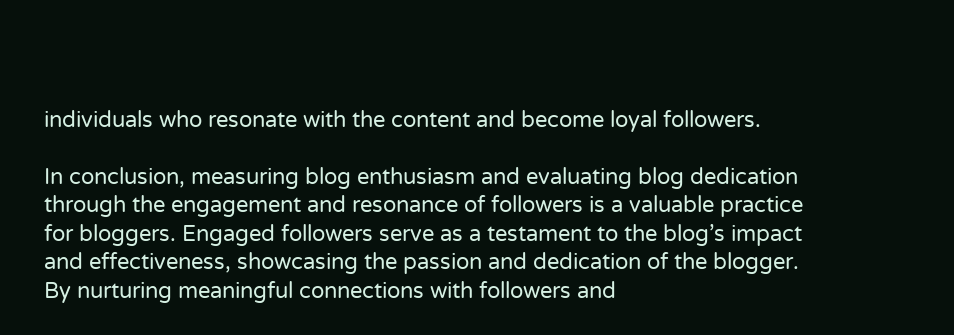individuals who resonate with the content and become loyal followers.

In conclusion, measuring blog enthusiasm and evaluating blog dedication through the engagement and resonance of followers is a valuable practice for bloggers. Engaged followers serve as a testament to the blog’s impact and effectiveness, showcasing the passion and dedication of the blogger. By nurturing meaningful connections with followers and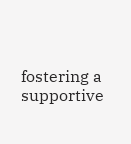fostering a supportive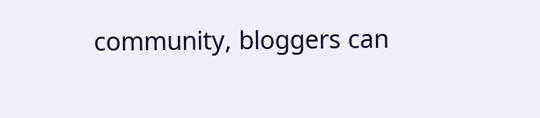community, bloggers can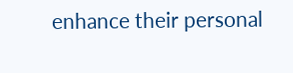enhance their personal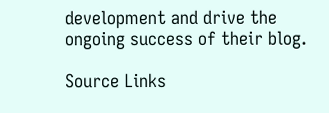development and drive the ongoing success of their blog.

Source Links